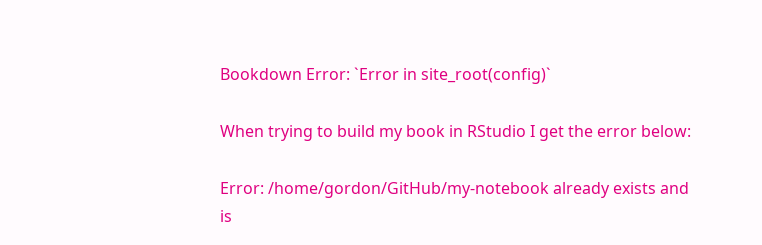Bookdown Error: `Error in site_root(config)`

When trying to build my book in RStudio I get the error below:

Error: /home/gordon/GitHub/my-notebook already exists and is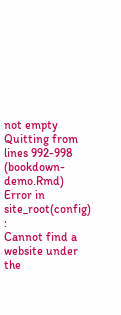not empty
Quitting from lines 992-998 (bookdown-demo.Rmd)
Error in site_root(config) :
Cannot find a website under the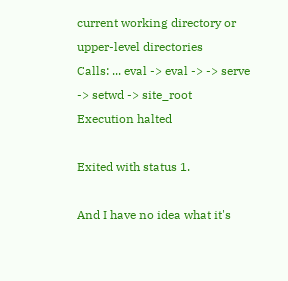current working directory or upper-level directories
Calls: ... eval -> eval -> -> serve -> setwd -> site_root
Execution halted

Exited with status 1.

And I have no idea what it's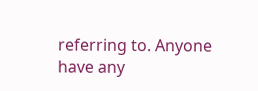referring to. Anyone have any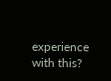experience with this?